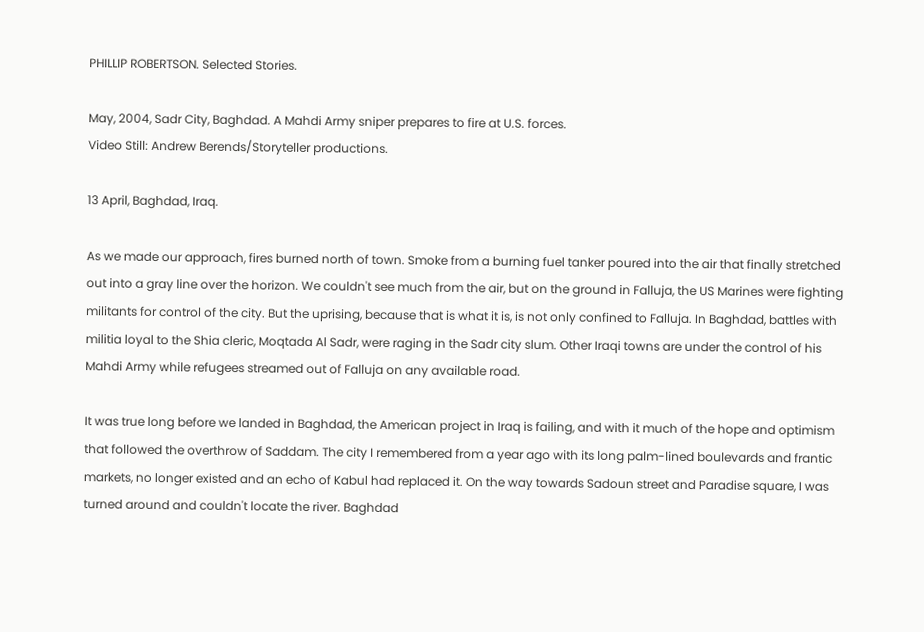PHILLIP ROBERTSON. Selected Stories.

May, 2004, Sadr City, Baghdad. A Mahdi Army sniper prepares to fire at U.S. forces.
Video Still: Andrew Berends/Storyteller productions.

13 April, Baghdad, Iraq.

As we made our approach, fires burned north of town. Smoke from a burning fuel tanker poured into the air that finally stretched out into a gray line over the horizon. We couldn't see much from the air, but on the ground in Falluja, the US Marines were fighting militants for control of the city. But the uprising, because that is what it is, is not only confined to Falluja. In Baghdad, battles with militia loyal to the Shia cleric, Moqtada Al Sadr, were raging in the Sadr city slum. Other Iraqi towns are under the control of his Mahdi Army while refugees streamed out of Falluja on any available road.

It was true long before we landed in Baghdad, the American project in Iraq is failing, and with it much of the hope and optimism that followed the overthrow of Saddam. The city I remembered from a year ago with its long palm-lined boulevards and frantic markets, no longer existed and an echo of Kabul had replaced it. On the way towards Sadoun street and Paradise square, I was turned around and couldn't locate the river. Baghdad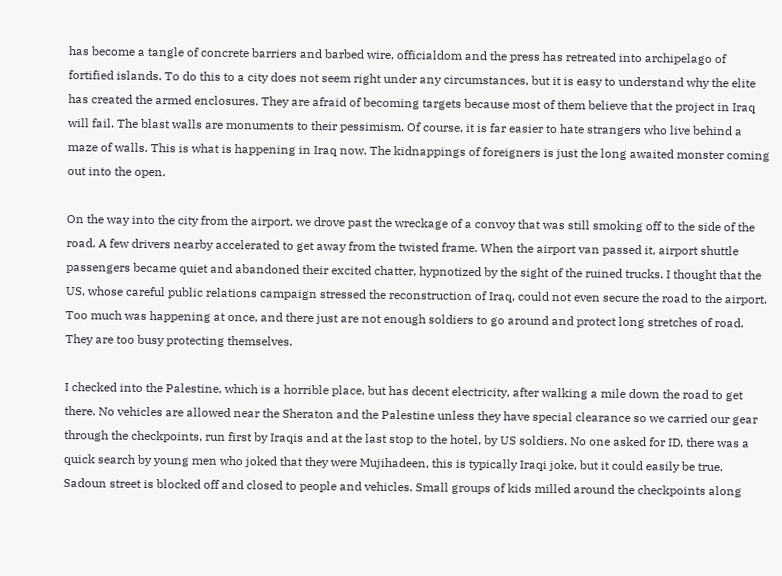has become a tangle of concrete barriers and barbed wire, officialdom and the press has retreated into archipelago of fortified islands. To do this to a city does not seem right under any circumstances, but it is easy to understand why the elite has created the armed enclosures. They are afraid of becoming targets because most of them believe that the project in Iraq will fail. The blast walls are monuments to their pessimism. Of course, it is far easier to hate strangers who live behind a maze of walls. This is what is happening in Iraq now. The kidnappings of foreigners is just the long awaited monster coming out into the open.

On the way into the city from the airport, we drove past the wreckage of a convoy that was still smoking off to the side of the road. A few drivers nearby accelerated to get away from the twisted frame. When the airport van passed it, airport shuttle passengers became quiet and abandoned their excited chatter, hypnotized by the sight of the ruined trucks. I thought that the US, whose careful public relations campaign stressed the reconstruction of Iraq, could not even secure the road to the airport. Too much was happening at once, and there just are not enough soldiers to go around and protect long stretches of road. They are too busy protecting themselves.

I checked into the Palestine, which is a horrible place, but has decent electricity, after walking a mile down the road to get there. No vehicles are allowed near the Sheraton and the Palestine unless they have special clearance so we carried our gear through the checkpoints, run first by Iraqis and at the last stop to the hotel, by US soldiers. No one asked for ID, there was a quick search by young men who joked that they were Mujihadeen, this is typically Iraqi joke, but it could easily be true. Sadoun street is blocked off and closed to people and vehicles. Small groups of kids milled around the checkpoints along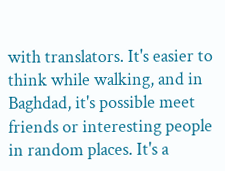with translators. It's easier to think while walking, and in Baghdad, it's possible meet friends or interesting people in random places. It's a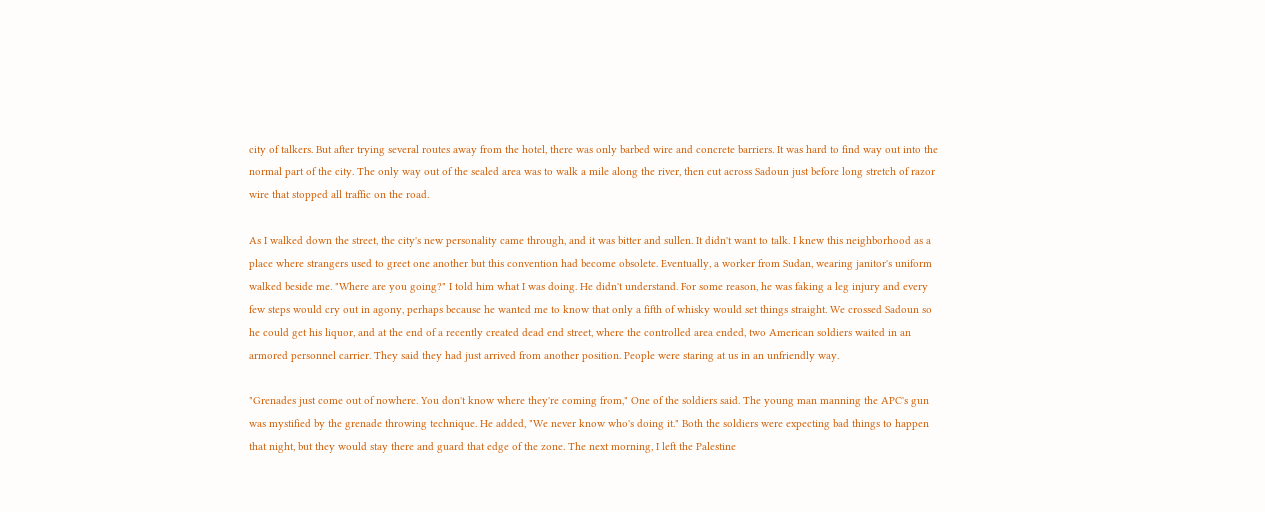city of talkers. But after trying several routes away from the hotel, there was only barbed wire and concrete barriers. It was hard to find way out into the normal part of the city. The only way out of the sealed area was to walk a mile along the river, then cut across Sadoun just before long stretch of razor wire that stopped all traffic on the road.

As I walked down the street, the city's new personality came through, and it was bitter and sullen. It didn't want to talk. I knew this neighborhood as a place where strangers used to greet one another but this convention had become obsolete. Eventually, a worker from Sudan, wearing janitor's uniform walked beside me. "Where are you going?" I told him what I was doing. He didn't understand. For some reason, he was faking a leg injury and every few steps would cry out in agony, perhaps because he wanted me to know that only a fifth of whisky would set things straight. We crossed Sadoun so he could get his liquor, and at the end of a recently created dead end street, where the controlled area ended, two American soldiers waited in an armored personnel carrier. They said they had just arrived from another position. People were staring at us in an unfriendly way.

"Grenades just come out of nowhere. You don't know where they're coming from," One of the soldiers said. The young man manning the APC's gun was mystified by the grenade throwing technique. He added, "We never know who's doing it." Both the soldiers were expecting bad things to happen that night, but they would stay there and guard that edge of the zone. The next morning, I left the Palestine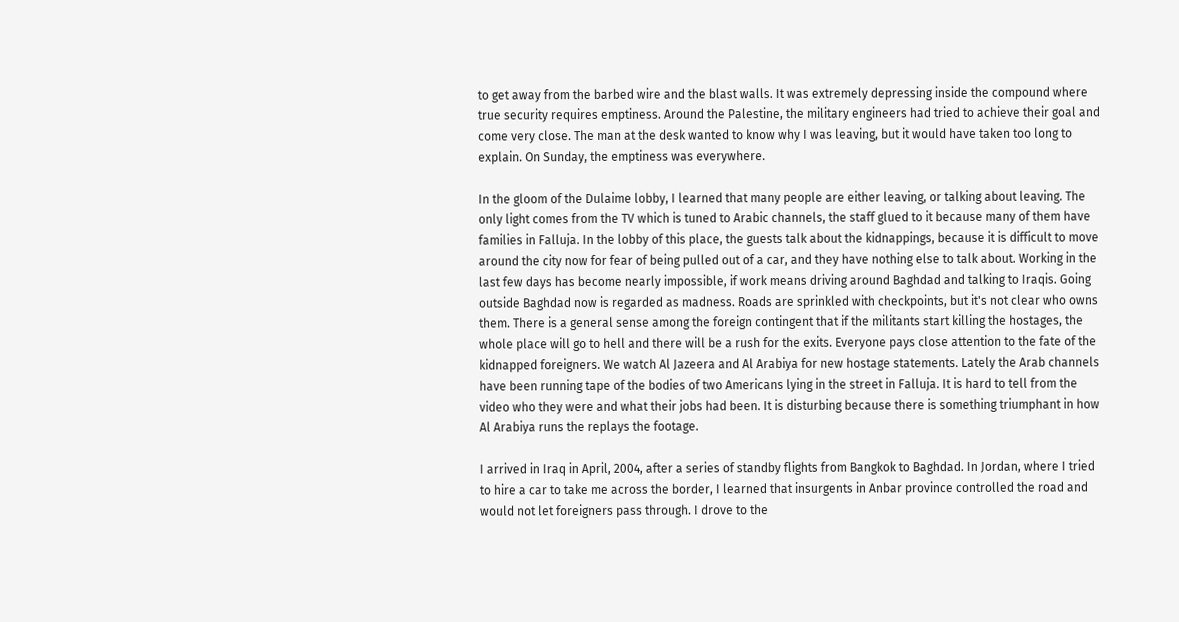to get away from the barbed wire and the blast walls. It was extremely depressing inside the compound where true security requires emptiness. Around the Palestine, the military engineers had tried to achieve their goal and come very close. The man at the desk wanted to know why I was leaving, but it would have taken too long to explain. On Sunday, the emptiness was everywhere.

In the gloom of the Dulaime lobby, I learned that many people are either leaving, or talking about leaving. The only light comes from the TV which is tuned to Arabic channels, the staff glued to it because many of them have families in Falluja. In the lobby of this place, the guests talk about the kidnappings, because it is difficult to move around the city now for fear of being pulled out of a car, and they have nothing else to talk about. Working in the last few days has become nearly impossible, if work means driving around Baghdad and talking to Iraqis. Going outside Baghdad now is regarded as madness. Roads are sprinkled with checkpoints, but it's not clear who owns them. There is a general sense among the foreign contingent that if the militants start killing the hostages, the whole place will go to hell and there will be a rush for the exits. Everyone pays close attention to the fate of the kidnapped foreigners. We watch Al Jazeera and Al Arabiya for new hostage statements. Lately the Arab channels have been running tape of the bodies of two Americans lying in the street in Falluja. It is hard to tell from the video who they were and what their jobs had been. It is disturbing because there is something triumphant in how Al Arabiya runs the replays the footage.

I arrived in Iraq in April, 2004, after a series of standby flights from Bangkok to Baghdad. In Jordan, where I tried to hire a car to take me across the border, I learned that insurgents in Anbar province controlled the road and would not let foreigners pass through. I drove to the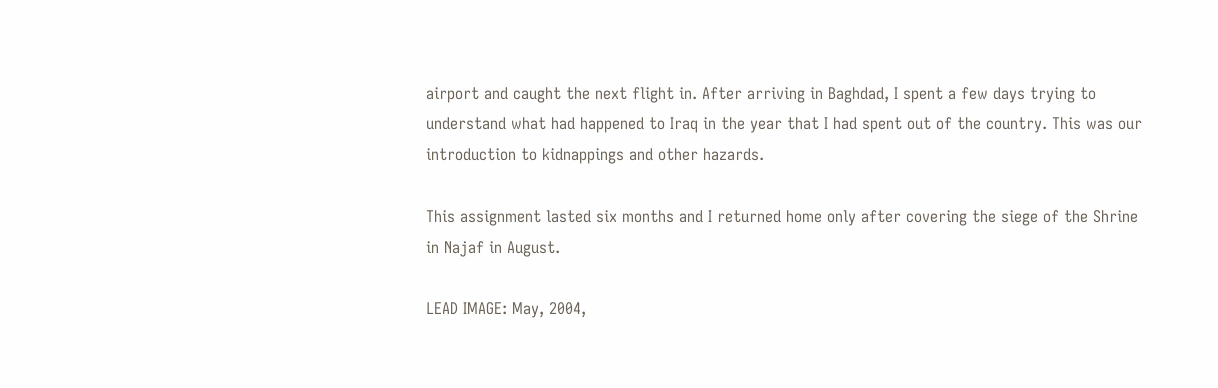airport and caught the next flight in. After arriving in Baghdad, I spent a few days trying to understand what had happened to Iraq in the year that I had spent out of the country. This was our introduction to kidnappings and other hazards.

This assignment lasted six months and I returned home only after covering the siege of the Shrine in Najaf in August.

LEAD IMAGE: May, 2004,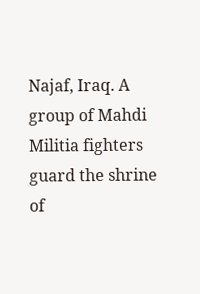Najaf, Iraq. A group of Mahdi Militia fighters guard the shrine of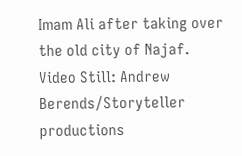Imam Ali after taking over the old city of Najaf.
Video Still: Andrew Berends/Storyteller productions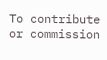To contribute or commission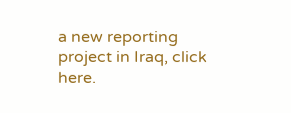a new reporting project in Iraq, click here.